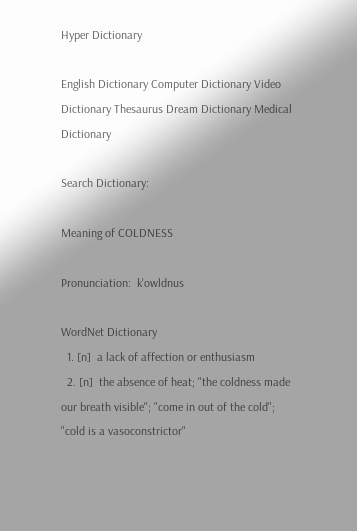Hyper Dictionary

English Dictionary Computer Dictionary Video Dictionary Thesaurus Dream Dictionary Medical Dictionary

Search Dictionary:

Meaning of COLDNESS

Pronunciation:  k'owldnus

WordNet Dictionary
  1. [n]  a lack of affection or enthusiasm
  2. [n]  the absence of heat; "the coldness made our breath visible"; "come in out of the cold"; "cold is a vasoconstrictor"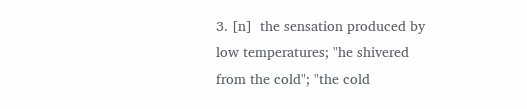3. [n]  the sensation produced by low temperatures; "he shivered from the cold"; "the cold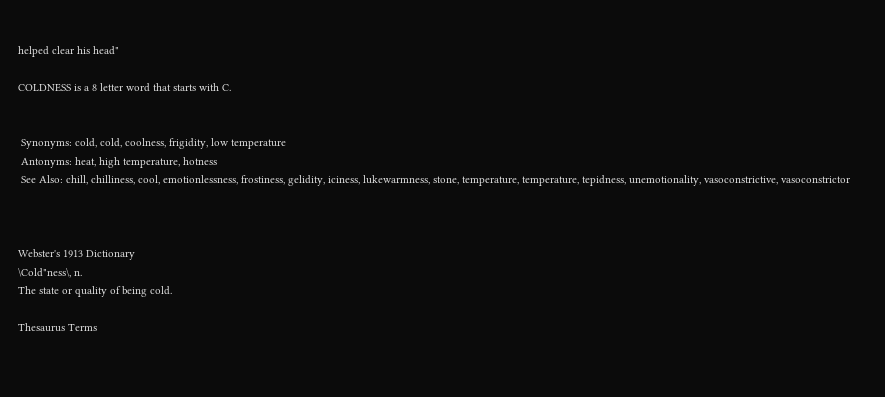helped clear his head"

COLDNESS is a 8 letter word that starts with C.


 Synonyms: cold, cold, coolness, frigidity, low temperature
 Antonyms: heat, high temperature, hotness
 See Also: chill, chilliness, cool, emotionlessness, frostiness, gelidity, iciness, lukewarmness, stone, temperature, temperature, tepidness, unemotionality, vasoconstrictive, vasoconstrictor



Webster's 1913 Dictionary
\Cold"ness\, n.
The state or quality of being cold.

Thesaurus Terms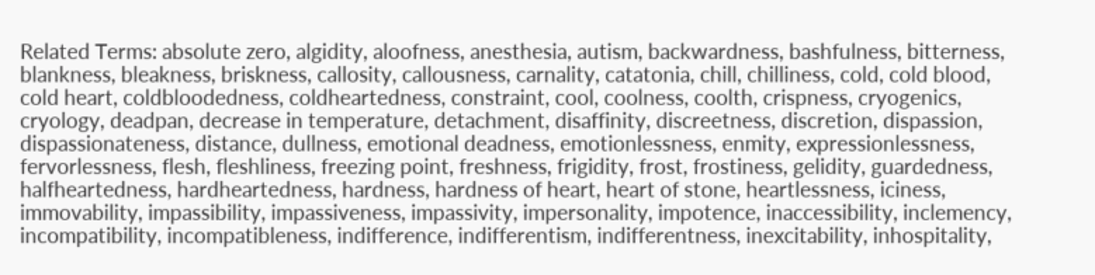Related Terms: absolute zero, algidity, aloofness, anesthesia, autism, backwardness, bashfulness, bitterness, blankness, bleakness, briskness, callosity, callousness, carnality, catatonia, chill, chilliness, cold, cold blood, cold heart, coldbloodedness, coldheartedness, constraint, cool, coolness, coolth, crispness, cryogenics, cryology, deadpan, decrease in temperature, detachment, disaffinity, discreetness, discretion, dispassion, dispassionateness, distance, dullness, emotional deadness, emotionlessness, enmity, expressionlessness, fervorlessness, flesh, fleshliness, freezing point, freshness, frigidity, frost, frostiness, gelidity, guardedness, halfheartedness, hardheartedness, hardness, hardness of heart, heart of stone, heartlessness, iciness, immovability, impassibility, impassiveness, impassivity, impersonality, impotence, inaccessibility, inclemency, incompatibility, incompatibleness, indifference, indifferentism, indifferentness, inexcitability, inhospitality,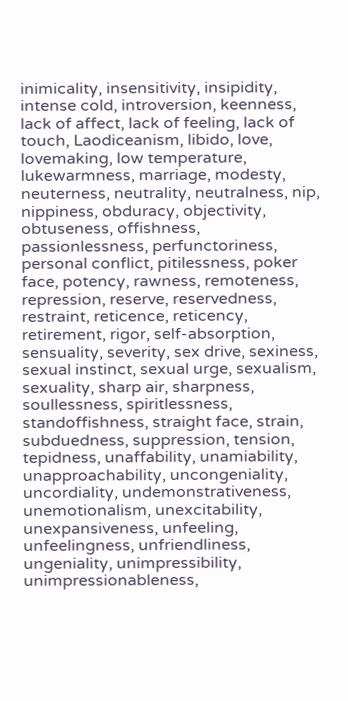inimicality, insensitivity, insipidity, intense cold, introversion, keenness, lack of affect, lack of feeling, lack of touch, Laodiceanism, libido, love, lovemaking, low temperature, lukewarmness, marriage, modesty, neuterness, neutrality, neutralness, nip, nippiness, obduracy, objectivity, obtuseness, offishness, passionlessness, perfunctoriness, personal conflict, pitilessness, poker face, potency, rawness, remoteness, repression, reserve, reservedness, restraint, reticence, reticency, retirement, rigor, self-absorption, sensuality, severity, sex drive, sexiness, sexual instinct, sexual urge, sexualism, sexuality, sharp air, sharpness, soullessness, spiritlessness, standoffishness, straight face, strain, subduedness, suppression, tension, tepidness, unaffability, unamiability, unapproachability, uncongeniality, uncordiality, undemonstrativeness, unemotionalism, unexcitability, unexpansiveness, unfeeling, unfeelingness, unfriendliness, ungeniality, unimpressibility, unimpressionableness,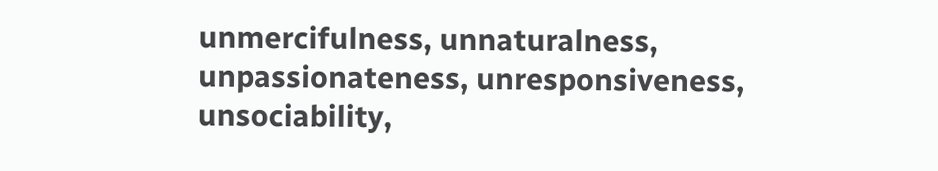unmercifulness, unnaturalness, unpassionateness, unresponsiveness, unsociability,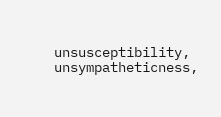unsusceptibility, unsympatheticness,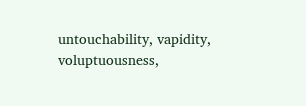untouchability, vapidity, voluptuousness,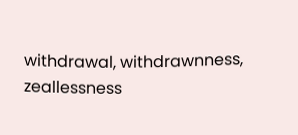withdrawal, withdrawnness, zeallessness